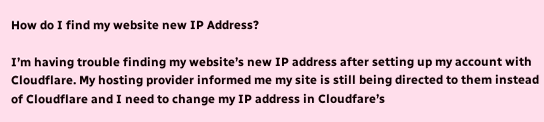How do I find my website new IP Address?

I’m having trouble finding my website’s new IP address after setting up my account with Cloudflare. My hosting provider informed me my site is still being directed to them instead of Cloudflare and I need to change my IP address in Cloudfare’s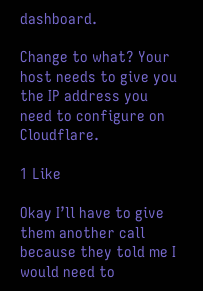dashboard.

Change to what? Your host needs to give you the IP address you need to configure on Cloudflare.

1 Like

Okay I’ll have to give them another call because they told me I would need to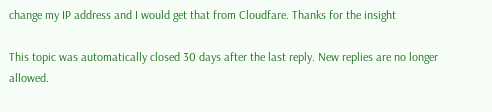change my IP address and I would get that from Cloudfare. Thanks for the insight

This topic was automatically closed 30 days after the last reply. New replies are no longer allowed.